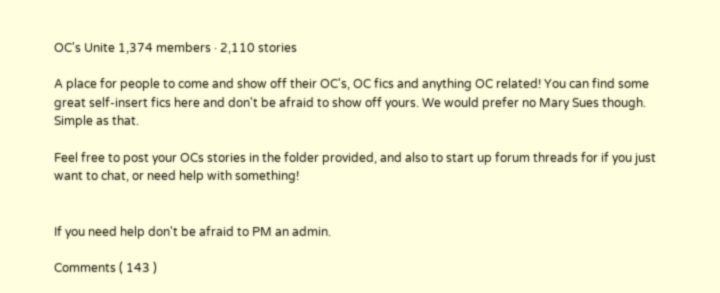OC's Unite 1,374 members · 2,110 stories

A place for people to come and show off their OC's, OC fics and anything OC related! You can find some great self-insert fics here and don't be afraid to show off yours. We would prefer no Mary Sues though.
Simple as that.

Feel free to post your OCs stories in the folder provided, and also to start up forum threads for if you just want to chat, or need help with something!


If you need help don't be afraid to PM an admin.

Comments ( 143 )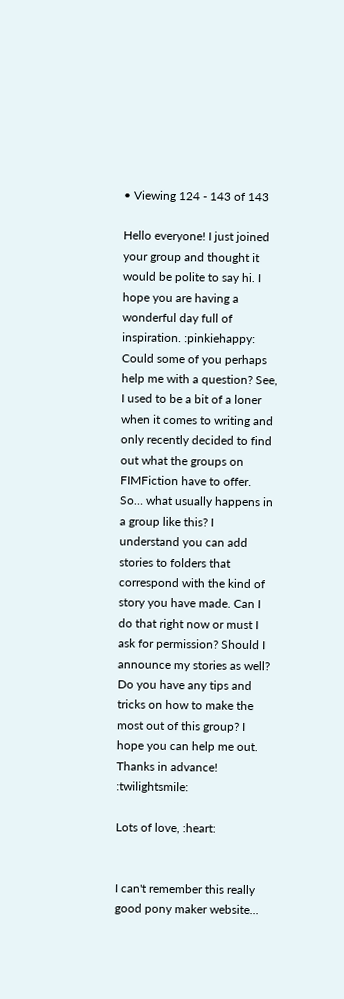• Viewing 124 - 143 of 143

Hello everyone! I just joined your group and thought it would be polite to say hi. I hope you are having a wonderful day full of inspiration. :pinkiehappy: Could some of you perhaps help me with a question? See, I used to be a bit of a loner when it comes to writing and only recently decided to find out what the groups on FIMFiction have to offer. So… what usually happens in a group like this? I understand you can add stories to folders that correspond with the kind of story you have made. Can I do that right now or must I ask for permission? Should I announce my stories as well? Do you have any tips and tricks on how to make the most out of this group? I hope you can help me out. Thanks in advance! :twilightsmile:

Lots of love, :heart:


I can't remember this really good pony maker website...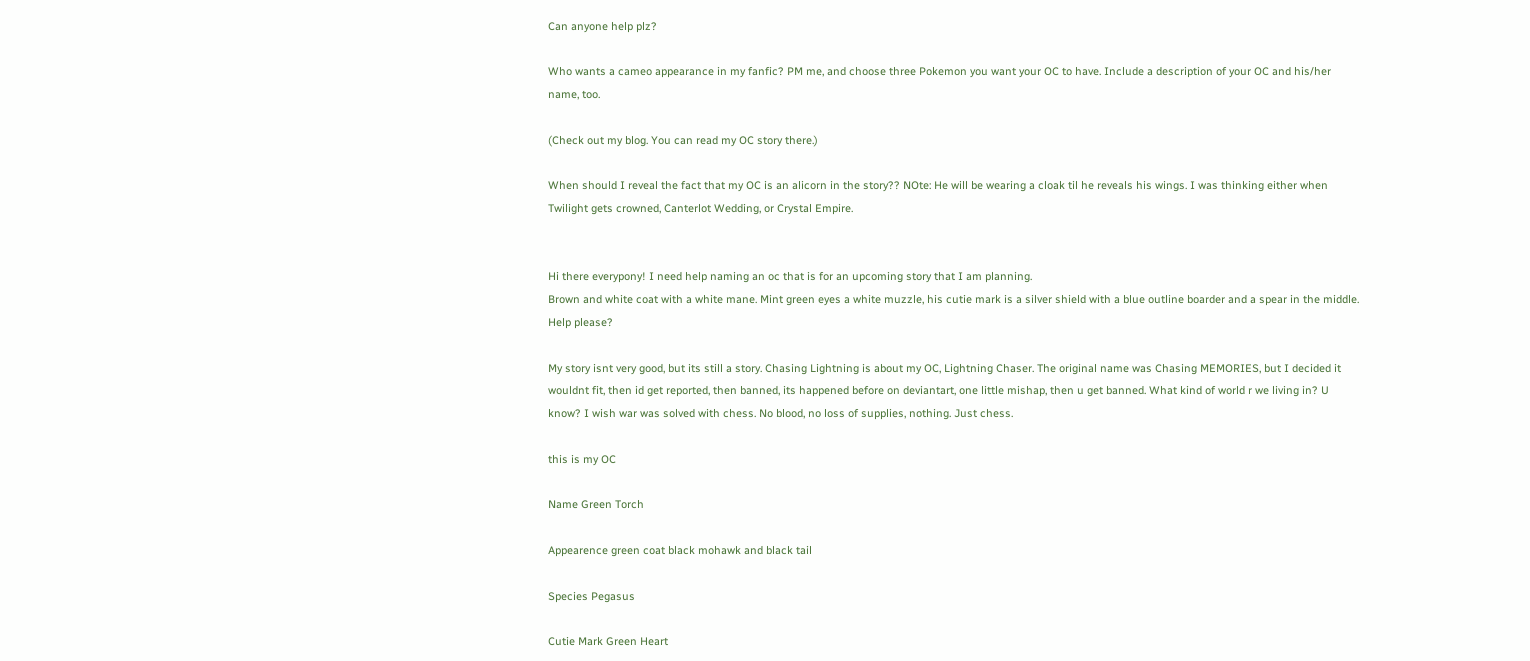Can anyone help plz?

Who wants a cameo appearance in my fanfic? PM me, and choose three Pokemon you want your OC to have. Include a description of your OC and his/her name, too.

(Check out my blog. You can read my OC story there.)

When should I reveal the fact that my OC is an alicorn in the story?? NOte: He will be wearing a cloak til he reveals his wings. I was thinking either when Twilight gets crowned, Canterlot Wedding, or Crystal Empire.


Hi there everypony! I need help naming an oc that is for an upcoming story that I am planning.
Brown and white coat with a white mane. Mint green eyes a white muzzle, his cutie mark is a silver shield with a blue outline boarder and a spear in the middle. Help please?

My story isnt very good, but its still a story. Chasing Lightning is about my OC, Lightning Chaser. The original name was Chasing MEMORIES, but I decided it wouldnt fit, then id get reported, then banned, its happened before on deviantart, one little mishap, then u get banned. What kind of world r we living in? U know? I wish war was solved with chess. No blood, no loss of supplies, nothing. Just chess.

this is my OC

Name Green Torch

Appearence green coat black mohawk and black tail

Species Pegasus

Cutie Mark Green Heart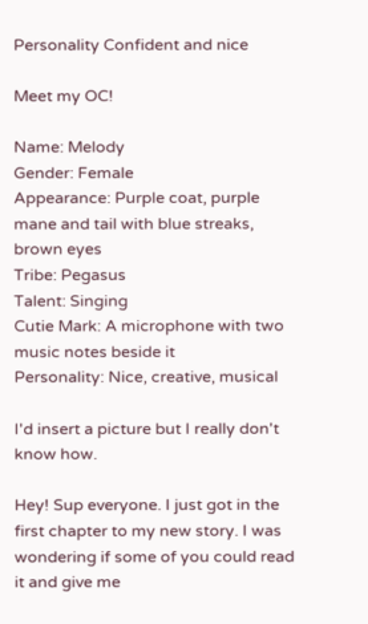Personality Confident and nice

Meet my OC!

Name: Melody
Gender: Female
Appearance: Purple coat, purple mane and tail with blue streaks, brown eyes
Tribe: Pegasus
Talent: Singing
Cutie Mark: A microphone with two music notes beside it
Personality: Nice, creative, musical

I'd insert a picture but I really don't know how.

Hey! Sup everyone. I just got in the first chapter to my new story. I was wondering if some of you could read it and give me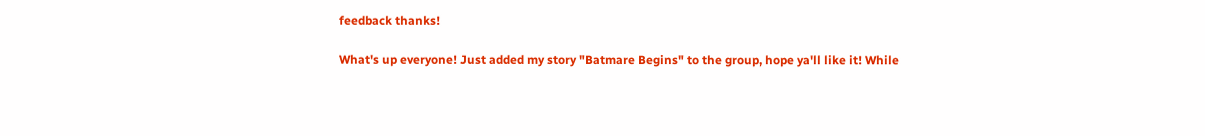feedback thanks!

What's up everyone! Just added my story "Batmare Begins" to the group, hope ya'll like it! While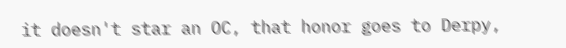it doesn't star an OC, that honor goes to Derpy,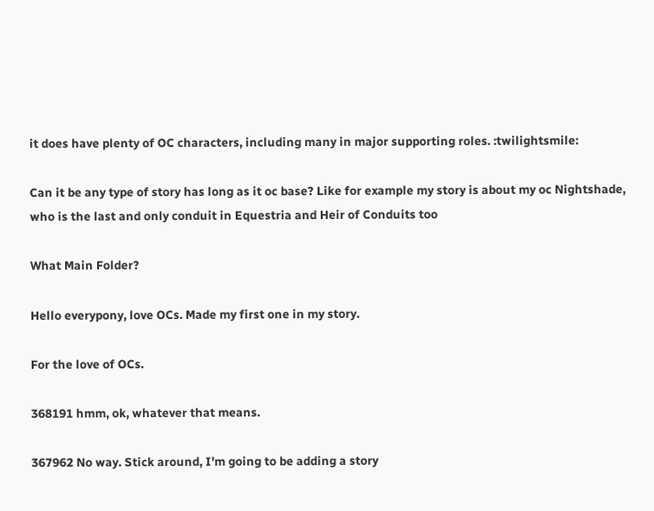it does have plenty of OC characters, including many in major supporting roles. :twilightsmile:

Can it be any type of story has long as it oc base? Like for example my story is about my oc Nightshade, who is the last and only conduit in Equestria and Heir of Conduits too

What Main Folder?

Hello everypony, love OCs. Made my first one in my story.

For the love of OCs.

368191 hmm, ok, whatever that means.

367962 No way. Stick around, I'm going to be adding a story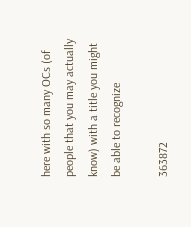here with so many OCs (of people that you may actually know) with a title you might be able to recognize

363872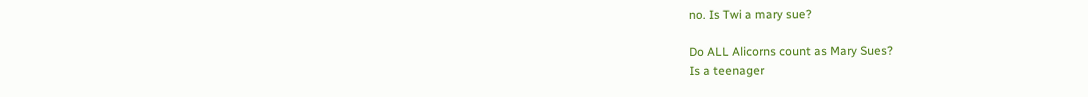no. Is Twi a mary sue?

Do ALL Alicorns count as Mary Sues?
Is a teenager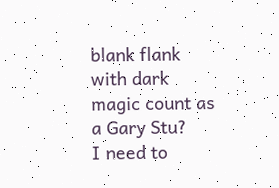blank flank with dark magic count as a Gary Stu?
I need to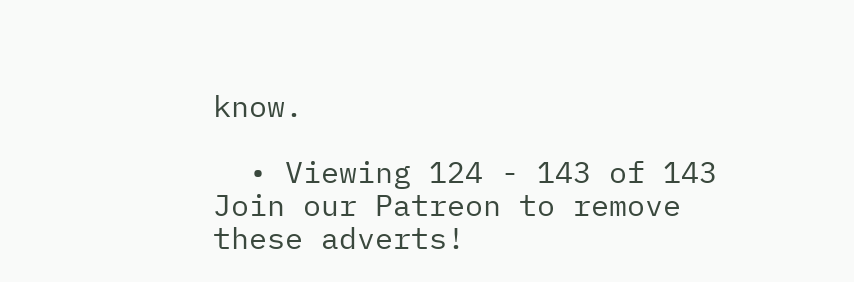know.

  • Viewing 124 - 143 of 143
Join our Patreon to remove these adverts!